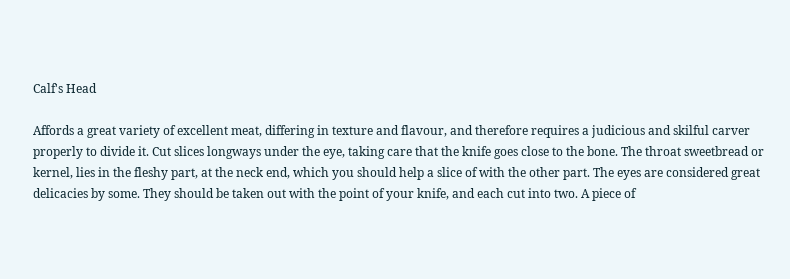Calf's Head

Affords a great variety of excellent meat, differing in texture and flavour, and therefore requires a judicious and skilful carver properly to divide it. Cut slices longways under the eye, taking care that the knife goes close to the bone. The throat sweetbread or kernel, lies in the fleshy part, at the neck end, which you should help a slice of with the other part. The eyes are considered great delicacies by some. They should be taken out with the point of your knife, and each cut into two. A piece of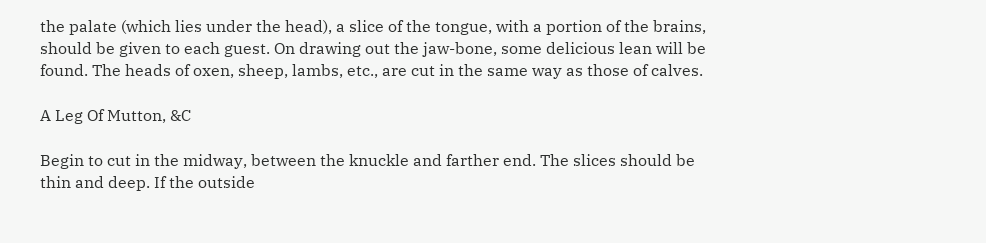the palate (which lies under the head), a slice of the tongue, with a portion of the brains, should be given to each guest. On drawing out the jaw-bone, some delicious lean will be found. The heads of oxen, sheep, lambs, etc., are cut in the same way as those of calves.

A Leg Of Mutton, &C

Begin to cut in the midway, between the knuckle and farther end. The slices should be thin and deep. If the outside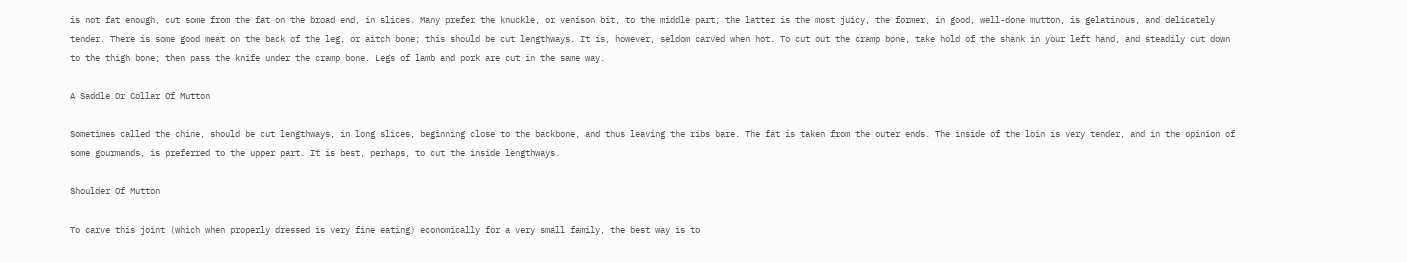is not fat enough, cut some from the fat on the broad end, in slices. Many prefer the knuckle, or venison bit, to the middle part; the latter is the most juicy, the former, in good, well-done mutton, is gelatinous, and delicately tender. There is some good meat on the back of the leg, or aitch bone; this should be cut lengthways. It is, however, seldom carved when hot. To cut out the cramp bone, take hold of the shank in your left hand, and steadily cut down to the thigh bone; then pass the knife under the cramp bone. Legs of lamb and pork are cut in the same way.

A Saddle Or Collar Of Mutton

Sometimes called the chine, should be cut lengthways, in long slices, beginning close to the backbone, and thus leaving the ribs bare. The fat is taken from the outer ends. The inside of the loin is very tender, and in the opinion of some gourmands, is preferred to the upper part. It is best, perhaps, to cut the inside lengthways.

Shoulder Of Mutton

To carve this joint (which when properly dressed is very fine eating) economically for a very small family, the best way is to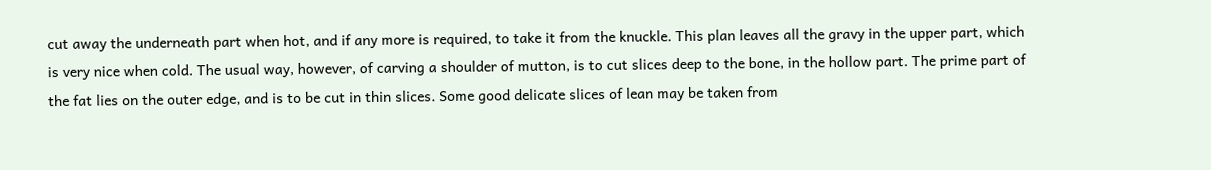cut away the underneath part when hot, and if any more is required, to take it from the knuckle. This plan leaves all the gravy in the upper part, which is very nice when cold. The usual way, however, of carving a shoulder of mutton, is to cut slices deep to the bone, in the hollow part. The prime part of the fat lies on the outer edge, and is to be cut in thin slices. Some good delicate slices of lean may be taken from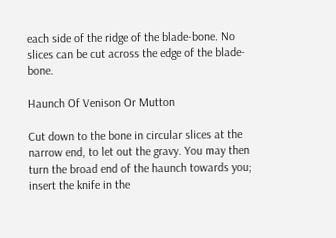each side of the ridge of the blade-bone. No slices can be cut across the edge of the blade-bone.

Haunch Of Venison Or Mutton

Cut down to the bone in circular slices at the narrow end, to let out the gravy. You may then turn the broad end of the haunch towards you; insert the knife in the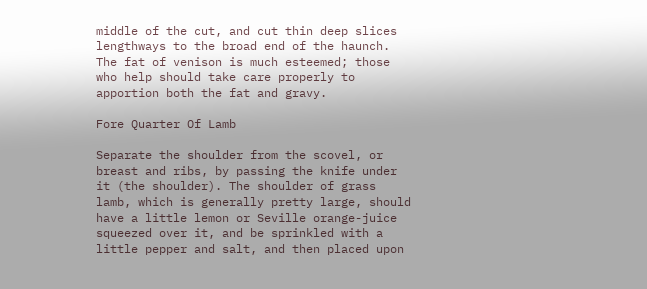middle of the cut, and cut thin deep slices lengthways to the broad end of the haunch. The fat of venison is much esteemed; those who help should take care properly to apportion both the fat and gravy.

Fore Quarter Of Lamb

Separate the shoulder from the scovel, or breast and ribs, by passing the knife under it (the shoulder). The shoulder of grass lamb, which is generally pretty large, should have a little lemon or Seville orange-juice squeezed over it, and be sprinkled with a little pepper and salt, and then placed upon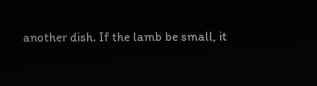another dish. If the lamb be small, it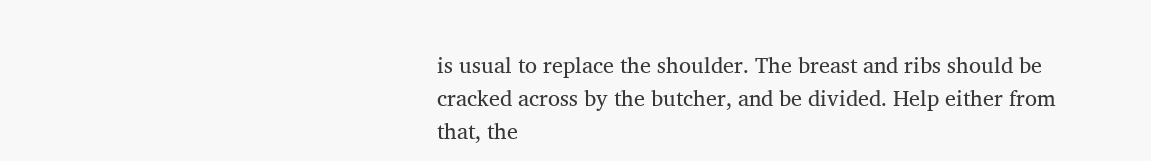is usual to replace the shoulder. The breast and ribs should be cracked across by the butcher, and be divided. Help either from that, the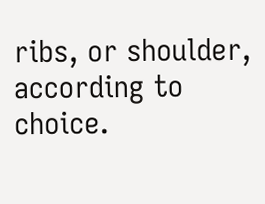ribs, or shoulder, according to choice.